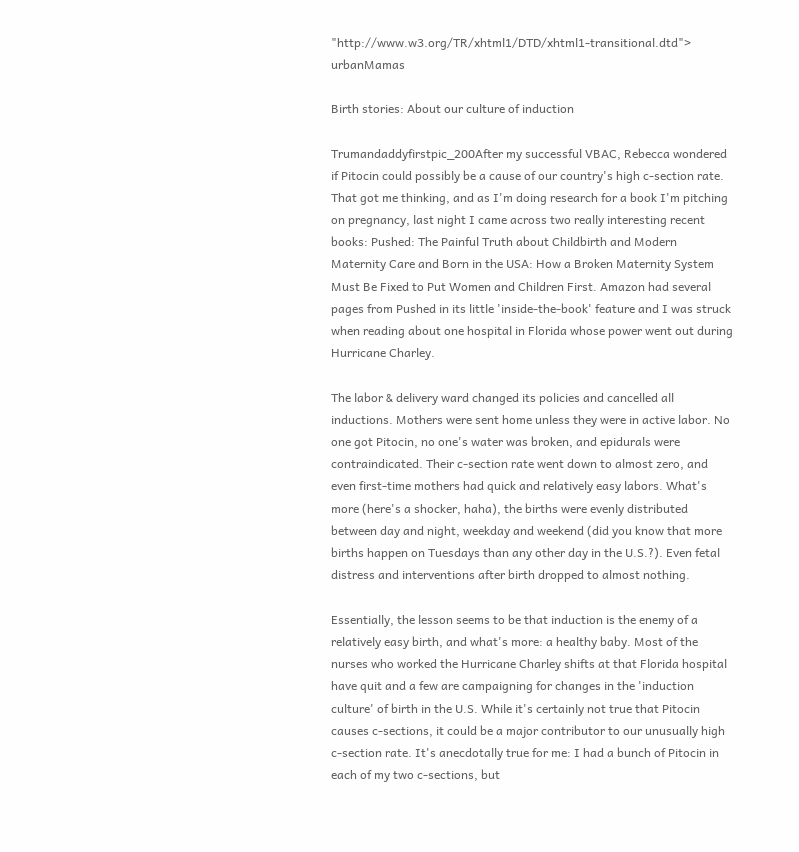"http://www.w3.org/TR/xhtml1/DTD/xhtml1-transitional.dtd"> urbanMamas

Birth stories: About our culture of induction

Trumandaddyfirstpic_200After my successful VBAC, Rebecca wondered if Pitocin could possibly be a cause of our country's high c-section rate. That got me thinking, and as I'm doing research for a book I'm pitching on pregnancy, last night I came across two really interesting recent books: Pushed: The Painful Truth about Childbirth and Modern Maternity Care and Born in the USA: How a Broken Maternity System Must Be Fixed to Put Women and Children First. Amazon had several pages from Pushed in its little 'inside-the-book' feature and I was struck when reading about one hospital in Florida whose power went out during Hurricane Charley.

The labor & delivery ward changed its policies and cancelled all inductions. Mothers were sent home unless they were in active labor. No one got Pitocin, no one's water was broken, and epidurals were contraindicated. Their c-section rate went down to almost zero, and even first-time mothers had quick and relatively easy labors. What's more (here's a shocker, haha), the births were evenly distributed between day and night, weekday and weekend (did you know that more births happen on Tuesdays than any other day in the U.S.?). Even fetal distress and interventions after birth dropped to almost nothing.

Essentially, the lesson seems to be that induction is the enemy of a relatively easy birth, and what's more: a healthy baby. Most of the nurses who worked the Hurricane Charley shifts at that Florida hospital have quit and a few are campaigning for changes in the 'induction culture' of birth in the U.S. While it's certainly not true that Pitocin causes c-sections, it could be a major contributor to our unusually high c-section rate. It's anecdotally true for me: I had a bunch of Pitocin in each of my two c-sections, but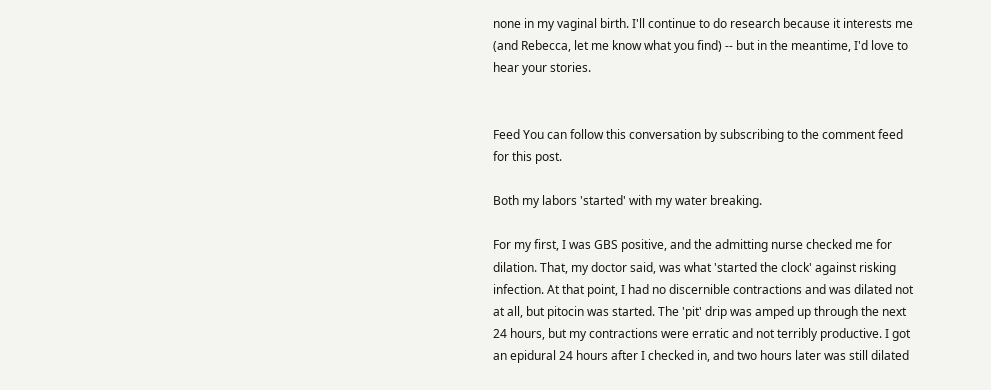none in my vaginal birth. I'll continue to do research because it interests me (and Rebecca, let me know what you find) -- but in the meantime, I'd love to hear your stories.


Feed You can follow this conversation by subscribing to the comment feed for this post.

Both my labors 'started' with my water breaking.

For my first, I was GBS positive, and the admitting nurse checked me for dilation. That, my doctor said, was what 'started the clock' against risking infection. At that point, I had no discernible contractions and was dilated not at all, but pitocin was started. The 'pit' drip was amped up through the next 24 hours, but my contractions were erratic and not terribly productive. I got an epidural 24 hours after I checked in, and two hours later was still dilated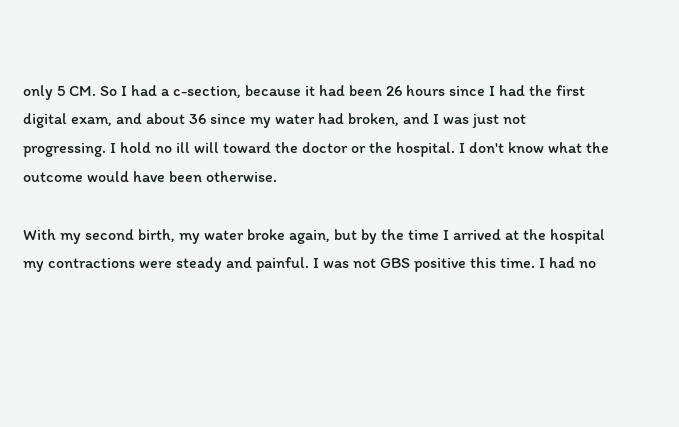only 5 CM. So I had a c-section, because it had been 26 hours since I had the first digital exam, and about 36 since my water had broken, and I was just not progressing. I hold no ill will toward the doctor or the hospital. I don't know what the outcome would have been otherwise.

With my second birth, my water broke again, but by the time I arrived at the hospital my contractions were steady and painful. I was not GBS positive this time. I had no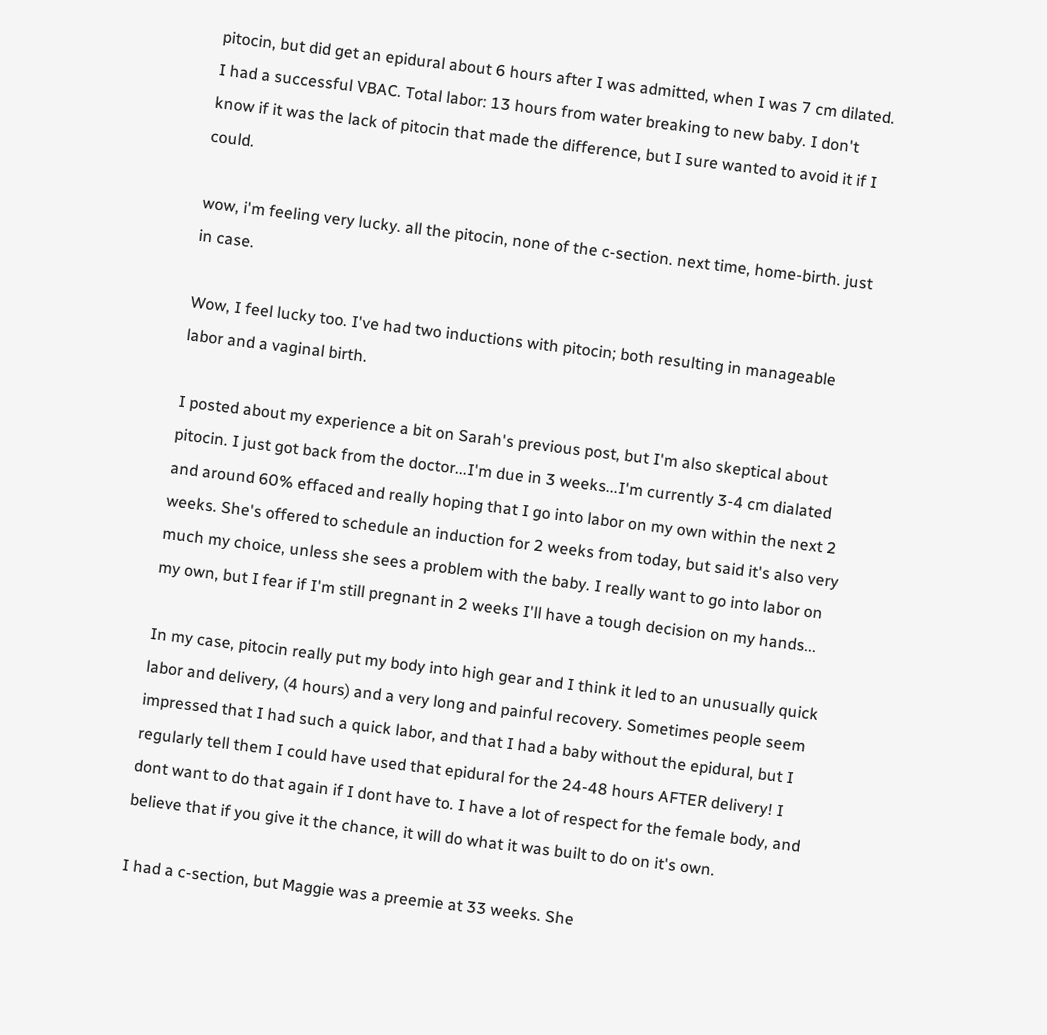pitocin, but did get an epidural about 6 hours after I was admitted, when I was 7 cm dilated. I had a successful VBAC. Total labor: 13 hours from water breaking to new baby. I don't know if it was the lack of pitocin that made the difference, but I sure wanted to avoid it if I could.

wow, i'm feeling very lucky. all the pitocin, none of the c-section. next time, home-birth. just in case.

Wow, I feel lucky too. I've had two inductions with pitocin; both resulting in manageable labor and a vaginal birth.

I posted about my experience a bit on Sarah's previous post, but I'm also skeptical about pitocin. I just got back from the doctor...I'm due in 3 weeks...I'm currently 3-4 cm dialated and around 60% effaced and really hoping that I go into labor on my own within the next 2 weeks. She's offered to schedule an induction for 2 weeks from today, but said it's also very much my choice, unless she sees a problem with the baby. I really want to go into labor on my own, but I fear if I'm still pregnant in 2 weeks I'll have a tough decision on my hands...

In my case, pitocin really put my body into high gear and I think it led to an unusually quick labor and delivery, (4 hours) and a very long and painful recovery. Sometimes people seem impressed that I had such a quick labor, and that I had a baby without the epidural, but I regularly tell them I could have used that epidural for the 24-48 hours AFTER delivery! I dont want to do that again if I dont have to. I have a lot of respect for the female body, and believe that if you give it the chance, it will do what it was built to do on it's own.

I had a c-section, but Maggie was a preemie at 33 weeks. She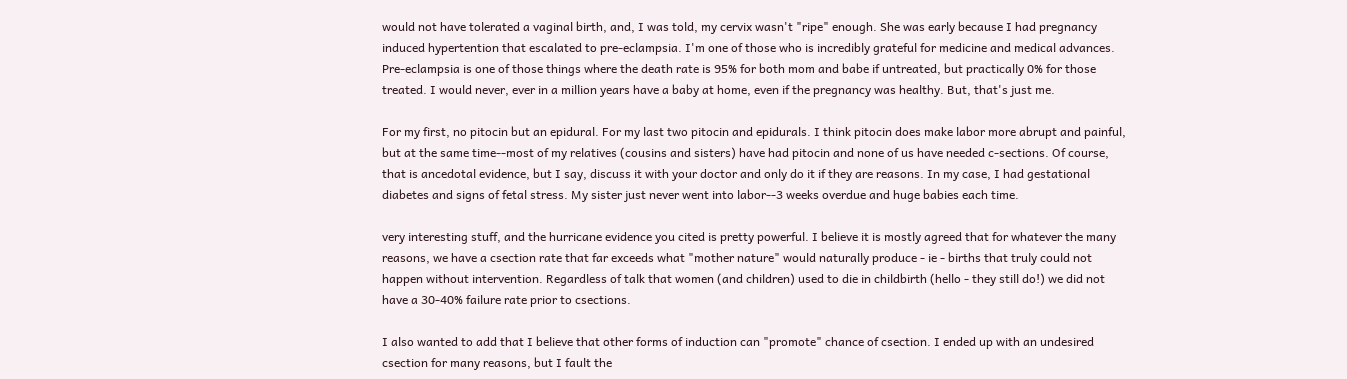would not have tolerated a vaginal birth, and, I was told, my cervix wasn't "ripe" enough. She was early because I had pregnancy induced hypertention that escalated to pre-eclampsia. I'm one of those who is incredibly grateful for medicine and medical advances. Pre-eclampsia is one of those things where the death rate is 95% for both mom and babe if untreated, but practically 0% for those treated. I would never, ever in a million years have a baby at home, even if the pregnancy was healthy. But, that's just me.

For my first, no pitocin but an epidural. For my last two pitocin and epidurals. I think pitocin does make labor more abrupt and painful, but at the same time--most of my relatives (cousins and sisters) have had pitocin and none of us have needed c-sections. Of course, that is ancedotal evidence, but I say, discuss it with your doctor and only do it if they are reasons. In my case, I had gestational diabetes and signs of fetal stress. My sister just never went into labor--3 weeks overdue and huge babies each time.

very interesting stuff, and the hurricane evidence you cited is pretty powerful. I believe it is mostly agreed that for whatever the many reasons, we have a csection rate that far exceeds what "mother nature" would naturally produce - ie - births that truly could not happen without intervention. Regardless of talk that women (and children) used to die in childbirth (hello - they still do!) we did not have a 30-40% failure rate prior to csections.

I also wanted to add that I believe that other forms of induction can "promote" chance of csection. I ended up with an undesired csection for many reasons, but I fault the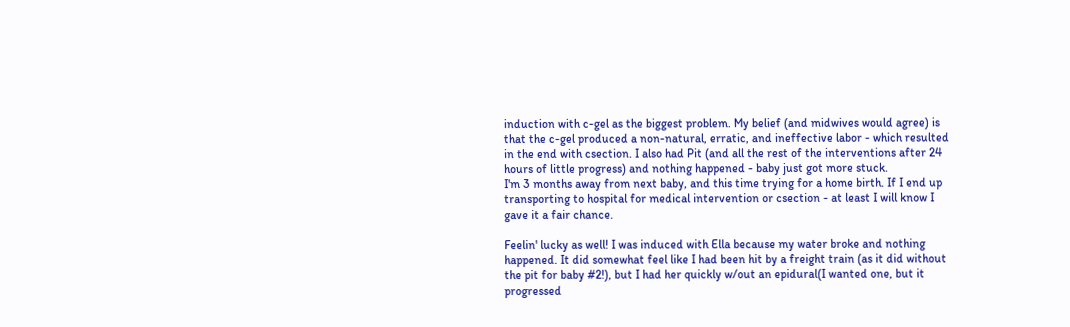induction with c-gel as the biggest problem. My belief (and midwives would agree) is that the c-gel produced a non-natural, erratic, and ineffective labor - which resulted in the end with csection. I also had Pit (and all the rest of the interventions after 24 hours of little progress) and nothing happened - baby just got more stuck.
I'm 3 months away from next baby, and this time trying for a home birth. If I end up transporting to hospital for medical intervention or csection - at least I will know I gave it a fair chance.

Feelin' lucky as well! I was induced with Ella because my water broke and nothing happened. It did somewhat feel like I had been hit by a freight train (as it did without the pit for baby #2!), but I had her quickly w/out an epidural(I wanted one, but it progressed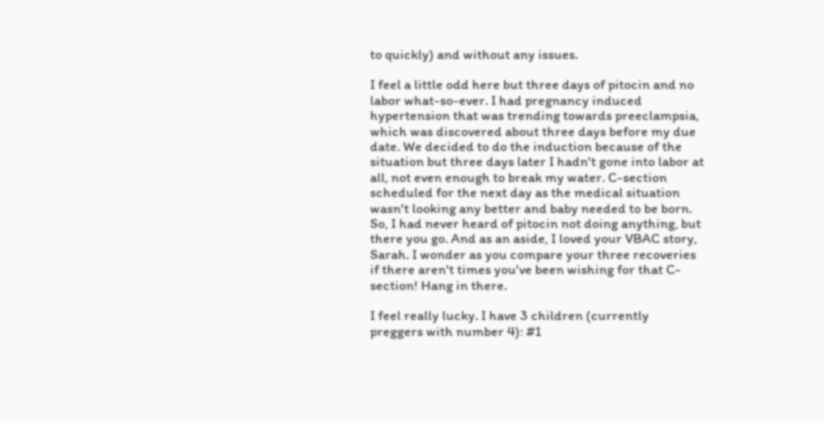to quickly) and without any issues.

I feel a little odd here but three days of pitocin and no labor what-so-ever. I had pregnancy induced hypertension that was trending towards preeclampsia, which was discovered about three days before my due date. We decided to do the induction because of the situation but three days later I hadn't gone into labor at all, not even enough to break my water. C-section scheduled for the next day as the medical situation wasn't looking any better and baby needed to be born. So, I had never heard of pitocin not doing anything, but there you go. And as an aside, I loved your VBAC story, Sarah. I wonder as you compare your three recoveries if there aren't times you've been wishing for that C-section! Hang in there.

I feel really lucky. I have 3 children (currently preggers with number 4): #1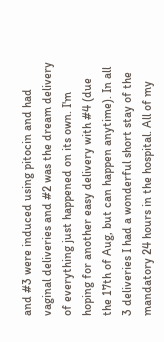and #3 were induced using pitocin and had vaginal deliveries and #2 was the dream delivery of everything just happened on its own. I'm hoping for another easy delivery with #4 (due the 17th of Aug, but can happen anytime). In all 3 deliveries I had a wonderful short stay of the mandatory 24 hours in the hospital. All of my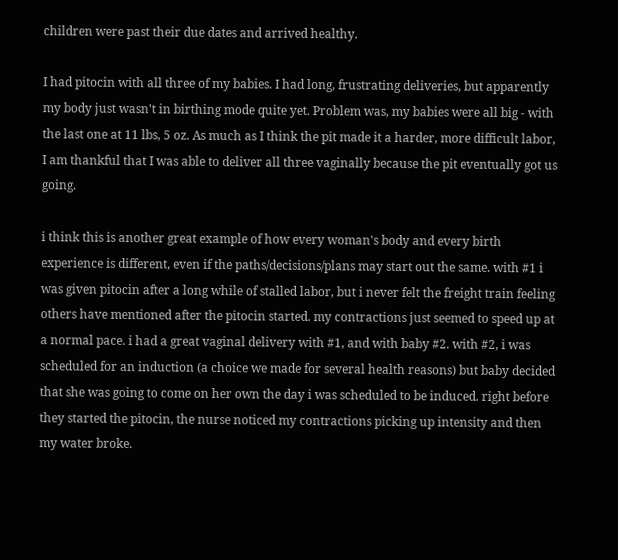children were past their due dates and arrived healthy.

I had pitocin with all three of my babies. I had long, frustrating deliveries, but apparently my body just wasn't in birthing mode quite yet. Problem was, my babies were all big - with the last one at 11 lbs, 5 oz. As much as I think the pit made it a harder, more difficult labor, I am thankful that I was able to deliver all three vaginally because the pit eventually got us going.

i think this is another great example of how every woman's body and every birth experience is different, even if the paths/decisions/plans may start out the same. with #1 i was given pitocin after a long while of stalled labor, but i never felt the freight train feeling others have mentioned after the pitocin started. my contractions just seemed to speed up at a normal pace. i had a great vaginal delivery with #1, and with baby #2. with #2, i was scheduled for an induction (a choice we made for several health reasons) but baby decided that she was going to come on her own the day i was scheduled to be induced. right before they started the pitocin, the nurse noticed my contractions picking up intensity and then my water broke.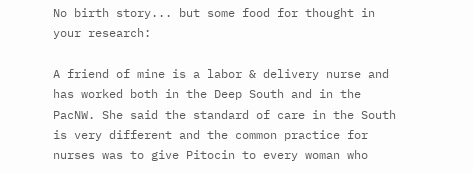No birth story... but some food for thought in your research:

A friend of mine is a labor & delivery nurse and has worked both in the Deep South and in the PacNW. She said the standard of care in the South is very different and the common practice for nurses was to give Pitocin to every woman who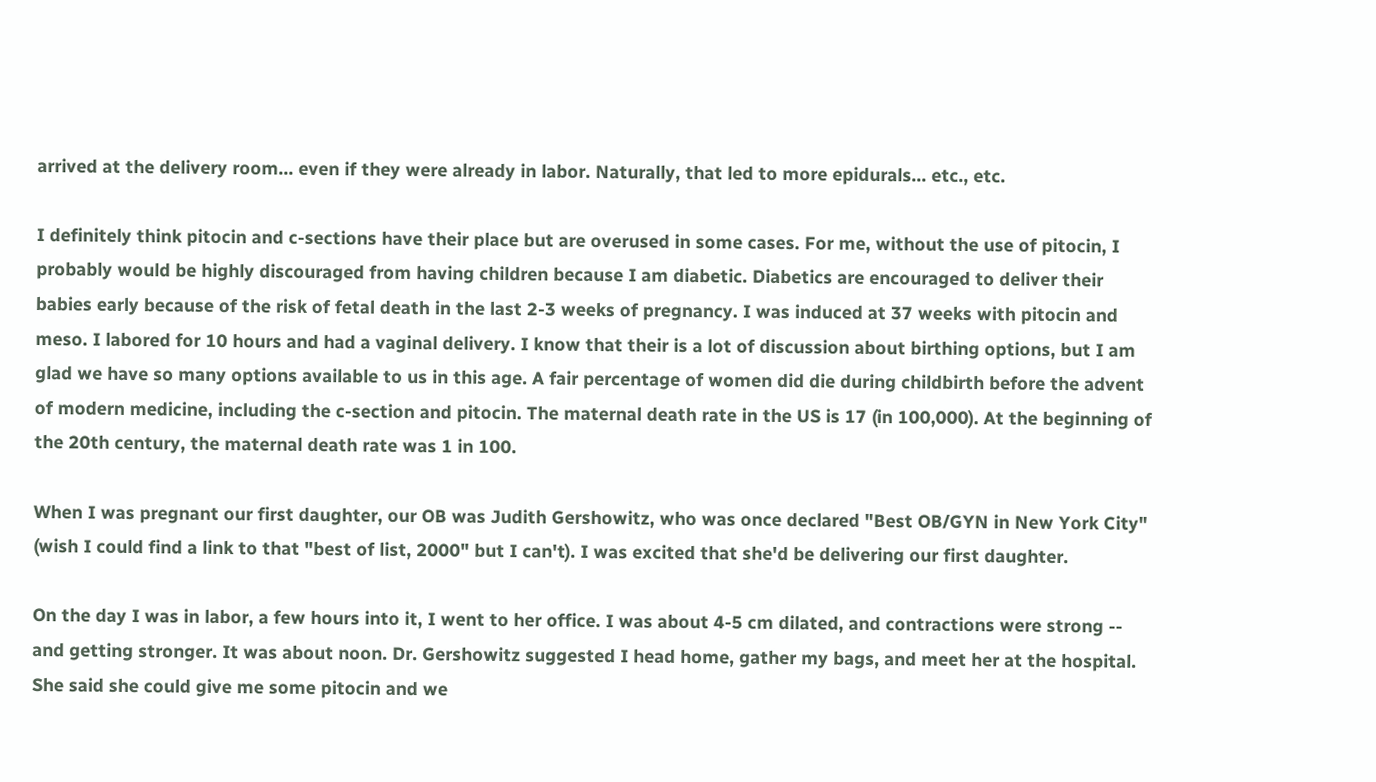arrived at the delivery room... even if they were already in labor. Naturally, that led to more epidurals... etc., etc.

I definitely think pitocin and c-sections have their place but are overused in some cases. For me, without the use of pitocin, I probably would be highly discouraged from having children because I am diabetic. Diabetics are encouraged to deliver their babies early because of the risk of fetal death in the last 2-3 weeks of pregnancy. I was induced at 37 weeks with pitocin and meso. I labored for 10 hours and had a vaginal delivery. I know that their is a lot of discussion about birthing options, but I am glad we have so many options available to us in this age. A fair percentage of women did die during childbirth before the advent of modern medicine, including the c-section and pitocin. The maternal death rate in the US is 17 (in 100,000). At the beginning of the 20th century, the maternal death rate was 1 in 100.

When I was pregnant our first daughter, our OB was Judith Gershowitz, who was once declared "Best OB/GYN in New York City" (wish I could find a link to that "best of list, 2000" but I can't). I was excited that she'd be delivering our first daughter.

On the day I was in labor, a few hours into it, I went to her office. I was about 4-5 cm dilated, and contractions were strong -- and getting stronger. It was about noon. Dr. Gershowitz suggested I head home, gather my bags, and meet her at the hospital. She said she could give me some pitocin and we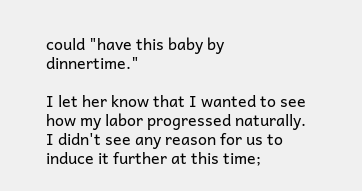could "have this baby by dinnertime."

I let her know that I wanted to see how my labor progressed naturally. I didn't see any reason for us to induce it further at this time;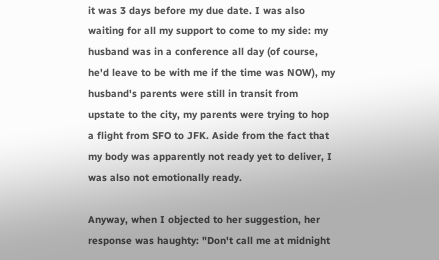it was 3 days before my due date. I was also waiting for all my support to come to my side: my husband was in a conference all day (of course, he'd leave to be with me if the time was NOW), my husband's parents were still in transit from upstate to the city, my parents were trying to hop a flight from SFO to JFK. Aside from the fact that my body was apparently not ready yet to deliver, I was also not emotionally ready.

Anyway, when I objected to her suggestion, her response was haughty: "Don't call me at midnight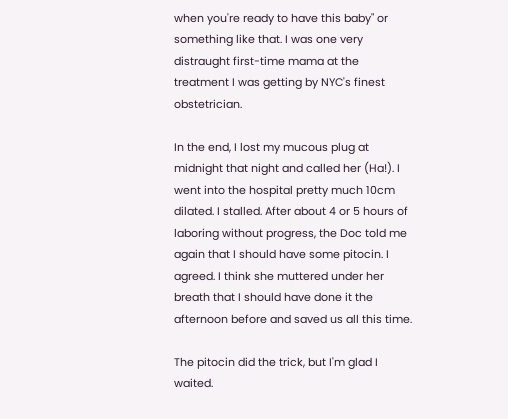when you're ready to have this baby" or something like that. I was one very distraught first-time mama at the treatment I was getting by NYC's finest obstetrician.

In the end, I lost my mucous plug at midnight that night and called her (Ha!). I went into the hospital pretty much 10cm dilated. I stalled. After about 4 or 5 hours of laboring without progress, the Doc told me again that I should have some pitocin. I agreed. I think she muttered under her breath that I should have done it the afternoon before and saved us all this time.

The pitocin did the trick, but I'm glad I waited.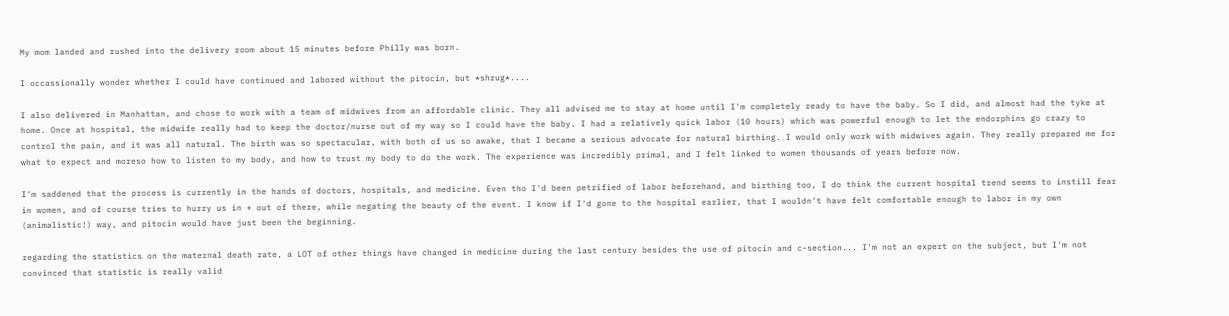My mom landed and rushed into the delivery room about 15 minutes before Philly was born.

I occassionally wonder whether I could have continued and labored without the pitocin, but *shrug*....

I also delivered in Manhattan, and chose to work with a team of midwives from an affordable clinic. They all advised me to stay at home until I'm completely ready to have the baby. So I did, and almost had the tyke at home. Once at hospital, the midwife really had to keep the doctor/nurse out of my way so I could have the baby. I had a relatively quick labor (10 hours) which was powerful enough to let the endorphins go crazy to control the pain, and it was all natural. The birth was so spectacular, with both of us so awake, that I became a serious advocate for natural birthing. I would only work with midwives again. They really prepared me for what to expect and moreso how to listen to my body, and how to trust my body to do the work. The experience was incredibly primal, and I felt linked to women thousands of years before now.

I'm saddened that the process is currently in the hands of doctors, hospitals, and medicine. Even tho I'd been petrified of labor beforehand, and birthing too, I do think the current hospital trend seems to instill fear in women, and of course tries to hurry us in + out of there, while negating the beauty of the event. I know if I'd gone to the hospital earlier, that I wouldn't have felt comfortable enough to labor in my own (animalistic!) way, and pitocin would have just been the beginning.

regarding the statistics on the maternal death rate, a LOT of other things have changed in medicine during the last century besides the use of pitocin and c-section... I'm not an expert on the subject, but I'm not convinced that statistic is really valid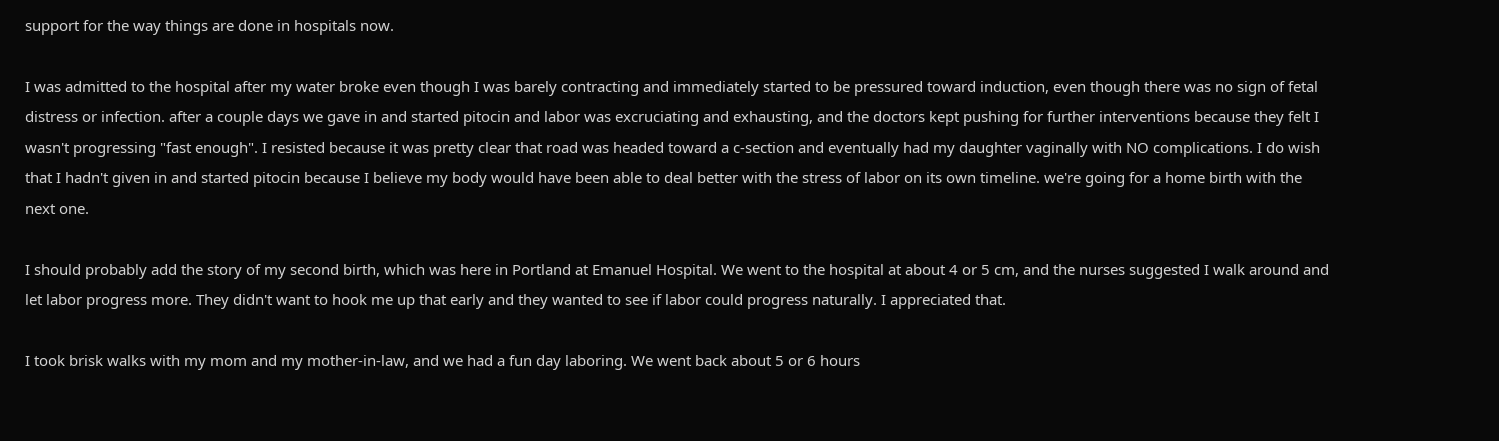support for the way things are done in hospitals now.

I was admitted to the hospital after my water broke even though I was barely contracting and immediately started to be pressured toward induction, even though there was no sign of fetal distress or infection. after a couple days we gave in and started pitocin and labor was excruciating and exhausting, and the doctors kept pushing for further interventions because they felt I wasn't progressing "fast enough". I resisted because it was pretty clear that road was headed toward a c-section and eventually had my daughter vaginally with NO complications. I do wish that I hadn't given in and started pitocin because I believe my body would have been able to deal better with the stress of labor on its own timeline. we're going for a home birth with the next one.

I should probably add the story of my second birth, which was here in Portland at Emanuel Hospital. We went to the hospital at about 4 or 5 cm, and the nurses suggested I walk around and let labor progress more. They didn't want to hook me up that early and they wanted to see if labor could progress naturally. I appreciated that.

I took brisk walks with my mom and my mother-in-law, and we had a fun day laboring. We went back about 5 or 6 hours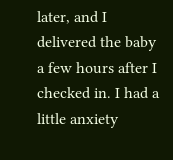later, and I delivered the baby a few hours after I checked in. I had a little anxiety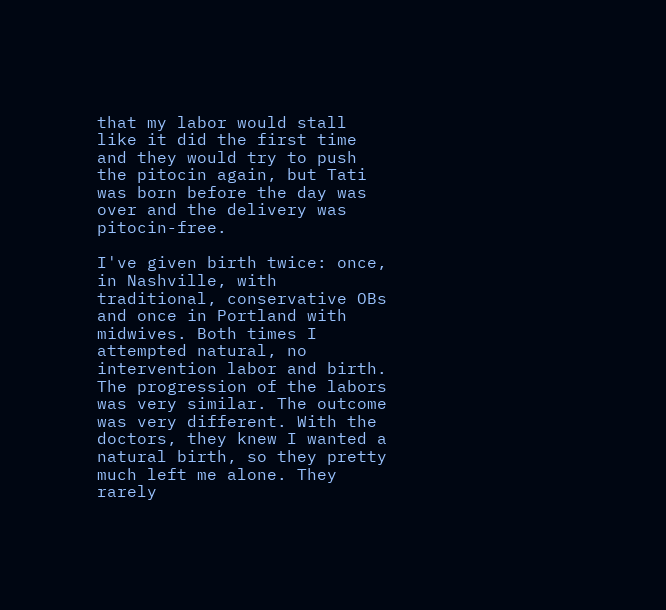that my labor would stall like it did the first time and they would try to push the pitocin again, but Tati was born before the day was over and the delivery was pitocin-free.

I've given birth twice: once, in Nashville, with traditional, conservative OBs and once in Portland with midwives. Both times I attempted natural, no intervention labor and birth. The progression of the labors was very similar. The outcome was very different. With the doctors, they knew I wanted a natural birth, so they pretty much left me alone. They rarely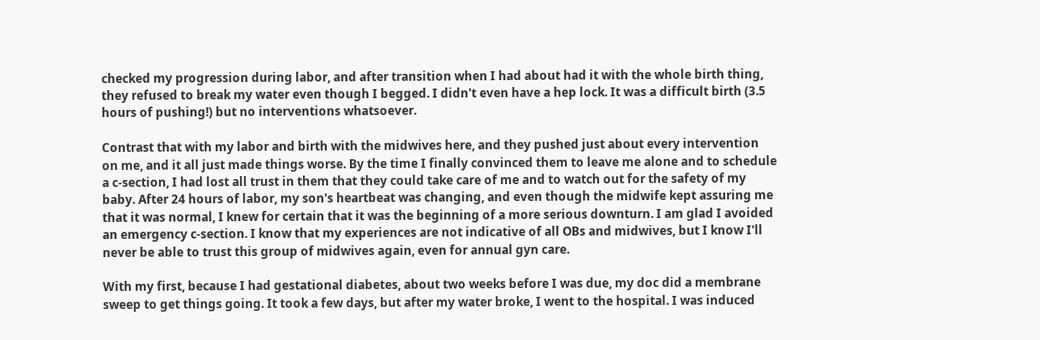checked my progression during labor, and after transition when I had about had it with the whole birth thing, they refused to break my water even though I begged. I didn't even have a hep lock. It was a difficult birth (3.5 hours of pushing!) but no interventions whatsoever.

Contrast that with my labor and birth with the midwives here, and they pushed just about every intervention on me, and it all just made things worse. By the time I finally convinced them to leave me alone and to schedule a c-section, I had lost all trust in them that they could take care of me and to watch out for the safety of my baby. After 24 hours of labor, my son's heartbeat was changing, and even though the midwife kept assuring me that it was normal, I knew for certain that it was the beginning of a more serious downturn. I am glad I avoided an emergency c-section. I know that my experiences are not indicative of all OBs and midwives, but I know I'll never be able to trust this group of midwives again, even for annual gyn care.

With my first, because I had gestational diabetes, about two weeks before I was due, my doc did a membrane sweep to get things going. It took a few days, but after my water broke, I went to the hospital. I was induced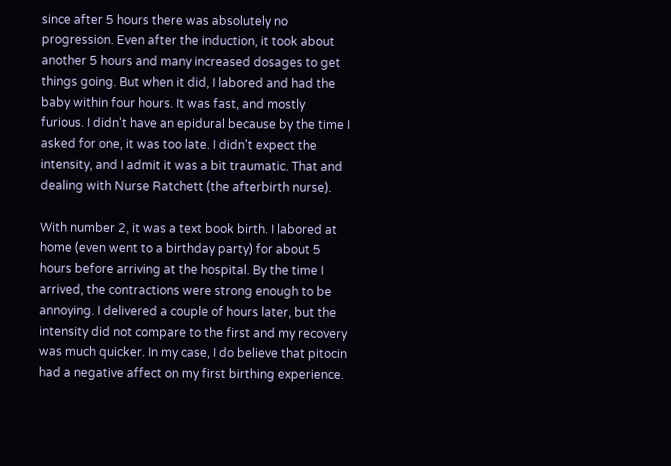since after 5 hours there was absolutely no progression. Even after the induction, it took about another 5 hours and many increased dosages to get things going. But when it did, I labored and had the baby within four hours. It was fast, and mostly furious. I didn't have an epidural because by the time I asked for one, it was too late. I didn't expect the intensity, and I admit it was a bit traumatic. That and dealing with Nurse Ratchett (the afterbirth nurse).

With number 2, it was a text book birth. I labored at home (even went to a birthday party) for about 5 hours before arriving at the hospital. By the time I arrived, the contractions were strong enough to be annoying. I delivered a couple of hours later, but the intensity did not compare to the first and my recovery was much quicker. In my case, I do believe that pitocin had a negative affect on my first birthing experience.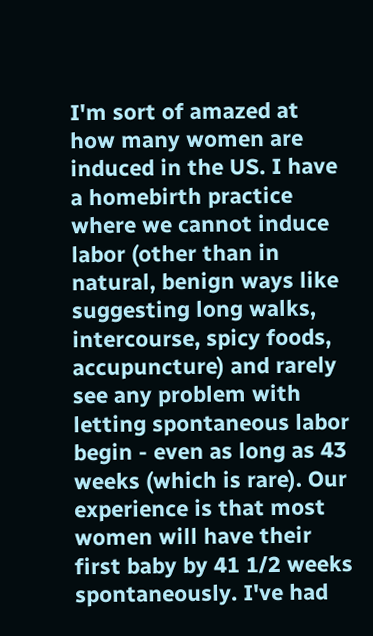I'm sort of amazed at how many women are induced in the US. I have a homebirth practice where we cannot induce labor (other than in natural, benign ways like suggesting long walks, intercourse, spicy foods, accupuncture) and rarely see any problem with letting spontaneous labor begin - even as long as 43 weeks (which is rare). Our experience is that most women will have their first baby by 41 1/2 weeks spontaneously. I've had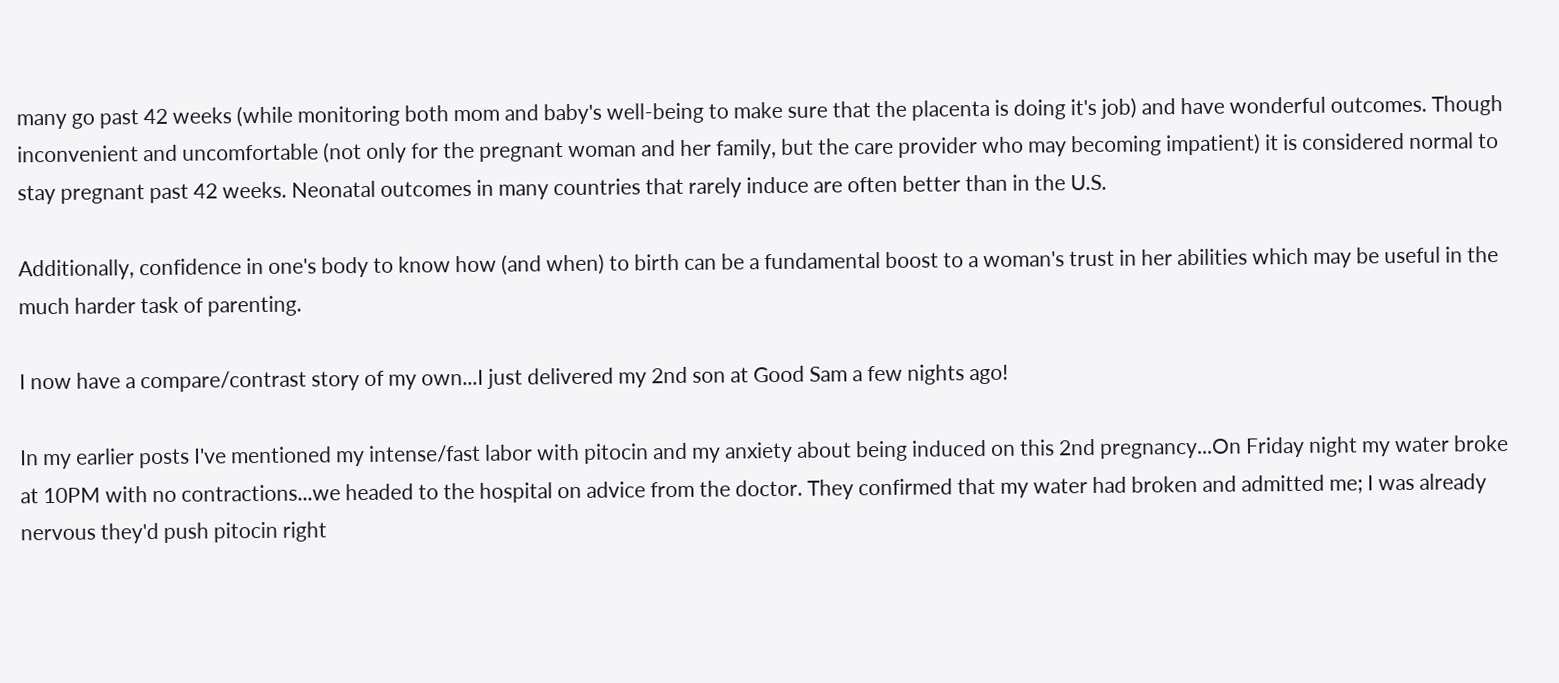many go past 42 weeks (while monitoring both mom and baby's well-being to make sure that the placenta is doing it's job) and have wonderful outcomes. Though inconvenient and uncomfortable (not only for the pregnant woman and her family, but the care provider who may becoming impatient) it is considered normal to stay pregnant past 42 weeks. Neonatal outcomes in many countries that rarely induce are often better than in the U.S.

Additionally, confidence in one's body to know how (and when) to birth can be a fundamental boost to a woman's trust in her abilities which may be useful in the much harder task of parenting.

I now have a compare/contrast story of my own...I just delivered my 2nd son at Good Sam a few nights ago!

In my earlier posts I've mentioned my intense/fast labor with pitocin and my anxiety about being induced on this 2nd pregnancy...On Friday night my water broke at 10PM with no contractions...we headed to the hospital on advice from the doctor. They confirmed that my water had broken and admitted me; I was already nervous they'd push pitocin right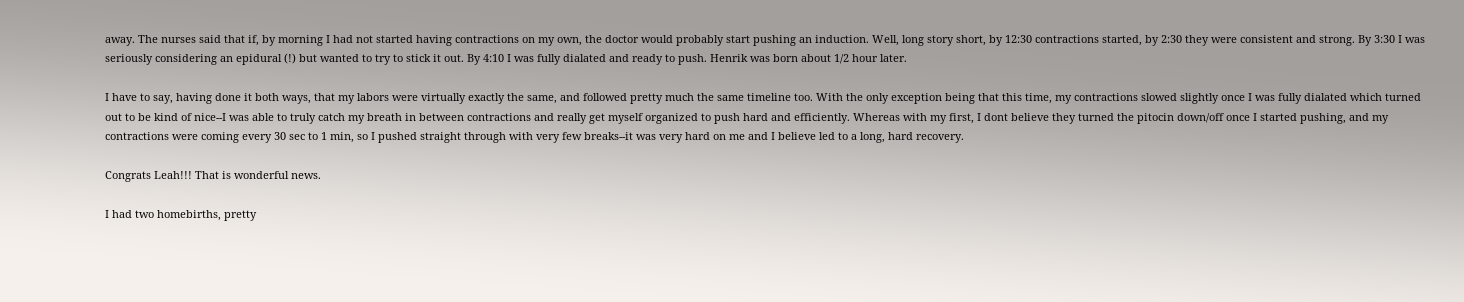away. The nurses said that if, by morning I had not started having contractions on my own, the doctor would probably start pushing an induction. Well, long story short, by 12:30 contractions started, by 2:30 they were consistent and strong. By 3:30 I was seriously considering an epidural (!) but wanted to try to stick it out. By 4:10 I was fully dialated and ready to push. Henrik was born about 1/2 hour later.

I have to say, having done it both ways, that my labors were virtually exactly the same, and followed pretty much the same timeline too. With the only exception being that this time, my contractions slowed slightly once I was fully dialated which turned out to be kind of nice--I was able to truly catch my breath in between contractions and really get myself organized to push hard and efficiently. Whereas with my first, I dont believe they turned the pitocin down/off once I started pushing, and my contractions were coming every 30 sec to 1 min, so I pushed straight through with very few breaks--it was very hard on me and I believe led to a long, hard recovery.

Congrats Leah!!! That is wonderful news.

I had two homebirths, pretty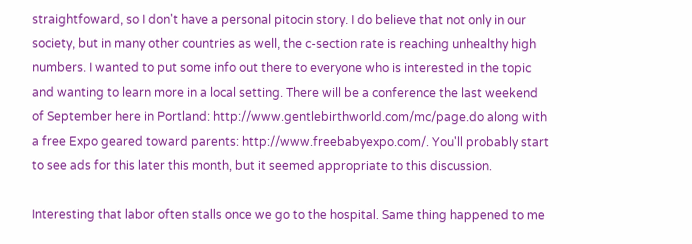straightfoward, so I don't have a personal pitocin story. I do believe that not only in our society, but in many other countries as well, the c-section rate is reaching unhealthy high numbers. I wanted to put some info out there to everyone who is interested in the topic and wanting to learn more in a local setting. There will be a conference the last weekend of September here in Portland: http://www.gentlebirthworld.com/mc/page.do along with a free Expo geared toward parents: http://www.freebabyexpo.com/. You'll probably start to see ads for this later this month, but it seemed appropriate to this discussion.

Interesting that labor often stalls once we go to the hospital. Same thing happened to me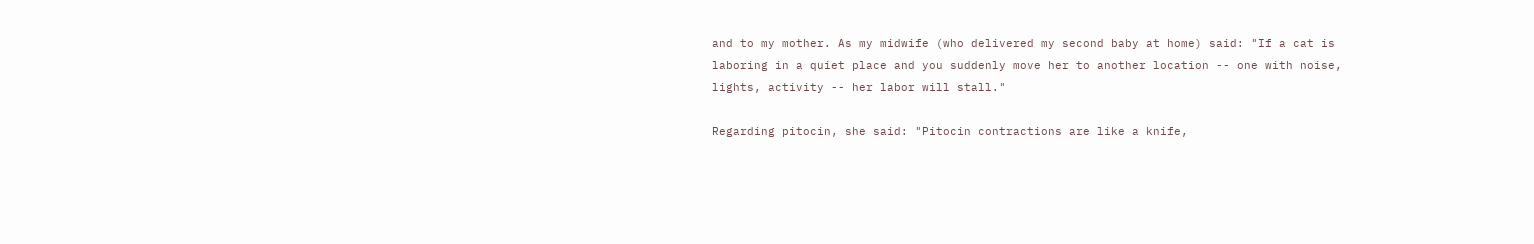and to my mother. As my midwife (who delivered my second baby at home) said: "If a cat is laboring in a quiet place and you suddenly move her to another location -- one with noise, lights, activity -- her labor will stall."

Regarding pitocin, she said: "Pitocin contractions are like a knife,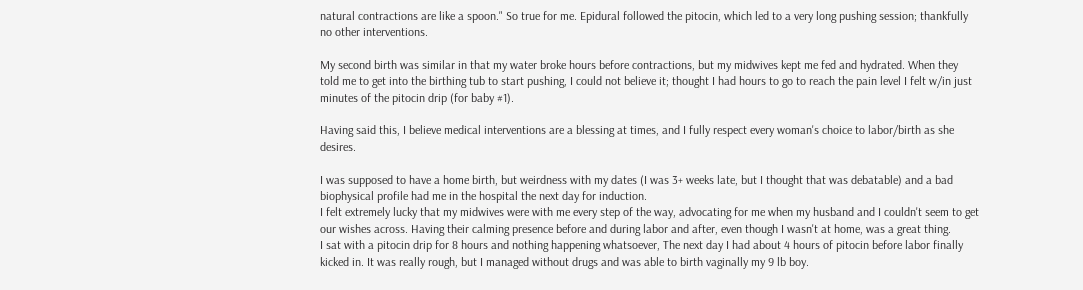natural contractions are like a spoon." So true for me. Epidural followed the pitocin, which led to a very long pushing session; thankfully no other interventions.

My second birth was similar in that my water broke hours before contractions, but my midwives kept me fed and hydrated. When they told me to get into the birthing tub to start pushing, I could not believe it; thought I had hours to go to reach the pain level I felt w/in just minutes of the pitocin drip (for baby #1).

Having said this, I believe medical interventions are a blessing at times, and I fully respect every woman's choice to labor/birth as she desires.

I was supposed to have a home birth, but weirdness with my dates (I was 3+ weeks late, but I thought that was debatable) and a bad biophysical profile had me in the hospital the next day for induction.
I felt extremely lucky that my midwives were with me every step of the way, advocating for me when my husband and I couldn't seem to get our wishes across. Having their calming presence before and during labor and after, even though I wasn't at home, was a great thing.
I sat with a pitocin drip for 8 hours and nothing happening whatsoever, The next day I had about 4 hours of pitocin before labor finally kicked in. It was really rough, but I managed without drugs and was able to birth vaginally my 9 lb boy.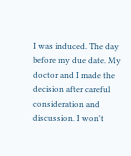I was induced. The day before my due date. My doctor and I made the decision after careful consideration and discussion. I won't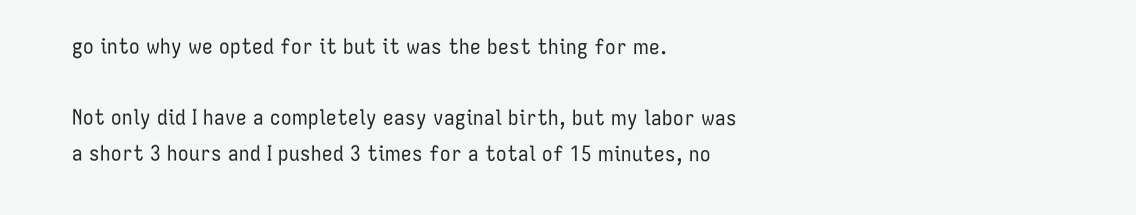go into why we opted for it but it was the best thing for me.

Not only did I have a completely easy vaginal birth, but my labor was a short 3 hours and I pushed 3 times for a total of 15 minutes, no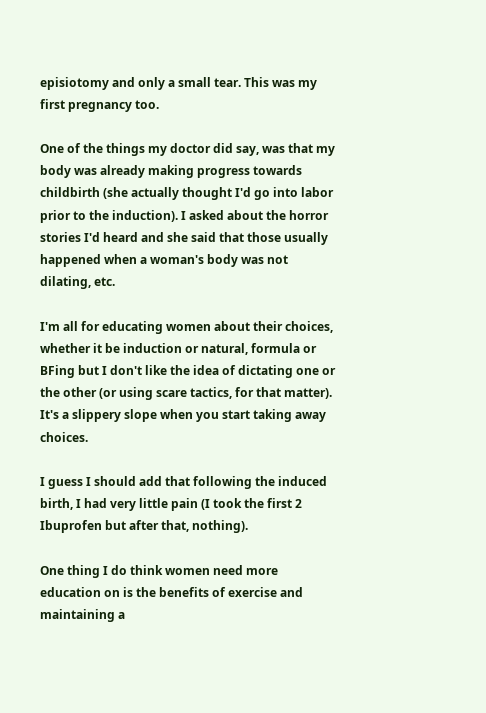episiotomy and only a small tear. This was my first pregnancy too.

One of the things my doctor did say, was that my body was already making progress towards childbirth (she actually thought I'd go into labor prior to the induction). I asked about the horror stories I'd heard and she said that those usually happened when a woman's body was not dilating, etc.

I'm all for educating women about their choices, whether it be induction or natural, formula or BFing but I don't like the idea of dictating one or the other (or using scare tactics, for that matter). It's a slippery slope when you start taking away choices.

I guess I should add that following the induced birth, I had very little pain (I took the first 2 Ibuprofen but after that, nothing).

One thing I do think women need more education on is the benefits of exercise and maintaining a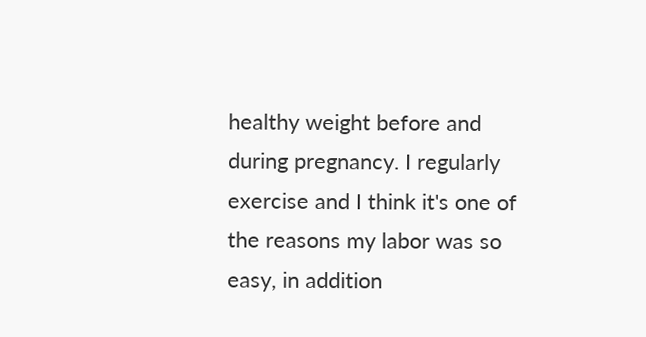healthy weight before and during pregnancy. I regularly exercise and I think it's one of the reasons my labor was so easy, in addition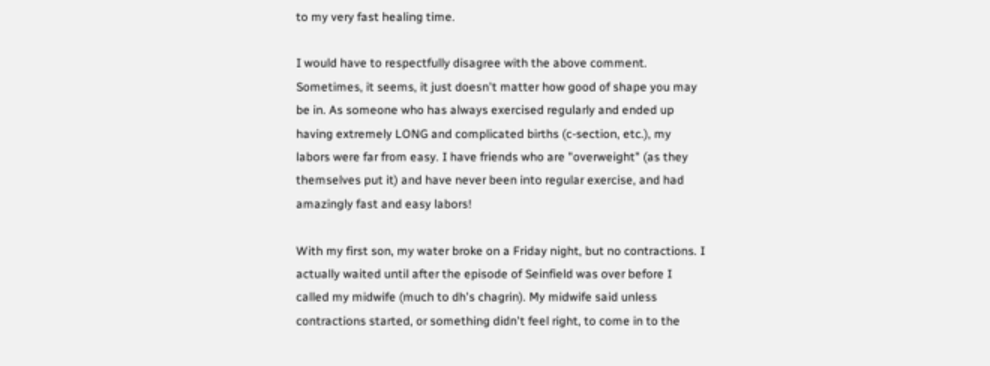to my very fast healing time.

I would have to respectfully disagree with the above comment. Sometimes, it seems, it just doesn't matter how good of shape you may be in. As someone who has always exercised regularly and ended up having extremely LONG and complicated births (c-section, etc.), my labors were far from easy. I have friends who are "overweight" (as they themselves put it) and have never been into regular exercise, and had amazingly fast and easy labors!

With my first son, my water broke on a Friday night, but no contractions. I actually waited until after the episode of Seinfield was over before I called my midwife (much to dh's chagrin). My midwife said unless contractions started, or something didn't feel right, to come in to the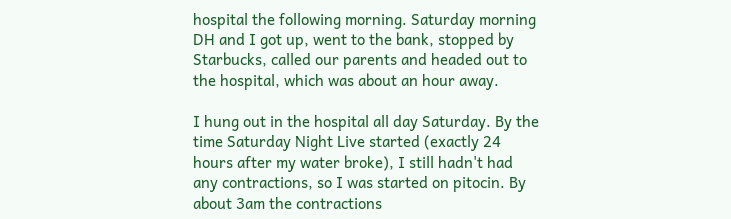hospital the following morning. Saturday morning DH and I got up, went to the bank, stopped by Starbucks, called our parents and headed out to the hospital, which was about an hour away.

I hung out in the hospital all day Saturday. By the time Saturday Night Live started (exactly 24 hours after my water broke), I still hadn't had any contractions, so I was started on pitocin. By about 3am the contractions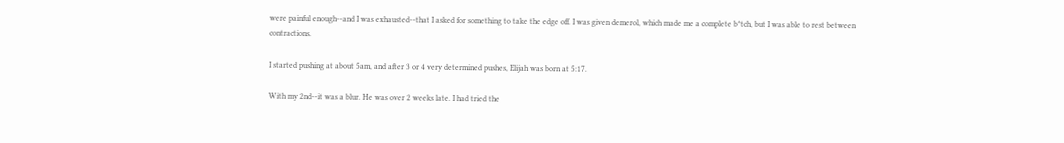were painful enough--and I was exhausted--that I asked for something to take the edge off. I was given demerol, which made me a complete b*tch, but I was able to rest between contractions.

I started pushing at about 5am, and after 3 or 4 very determined pushes, Elijah was born at 5:17.

With my 2nd--it was a blur. He was over 2 weeks late. I had tried the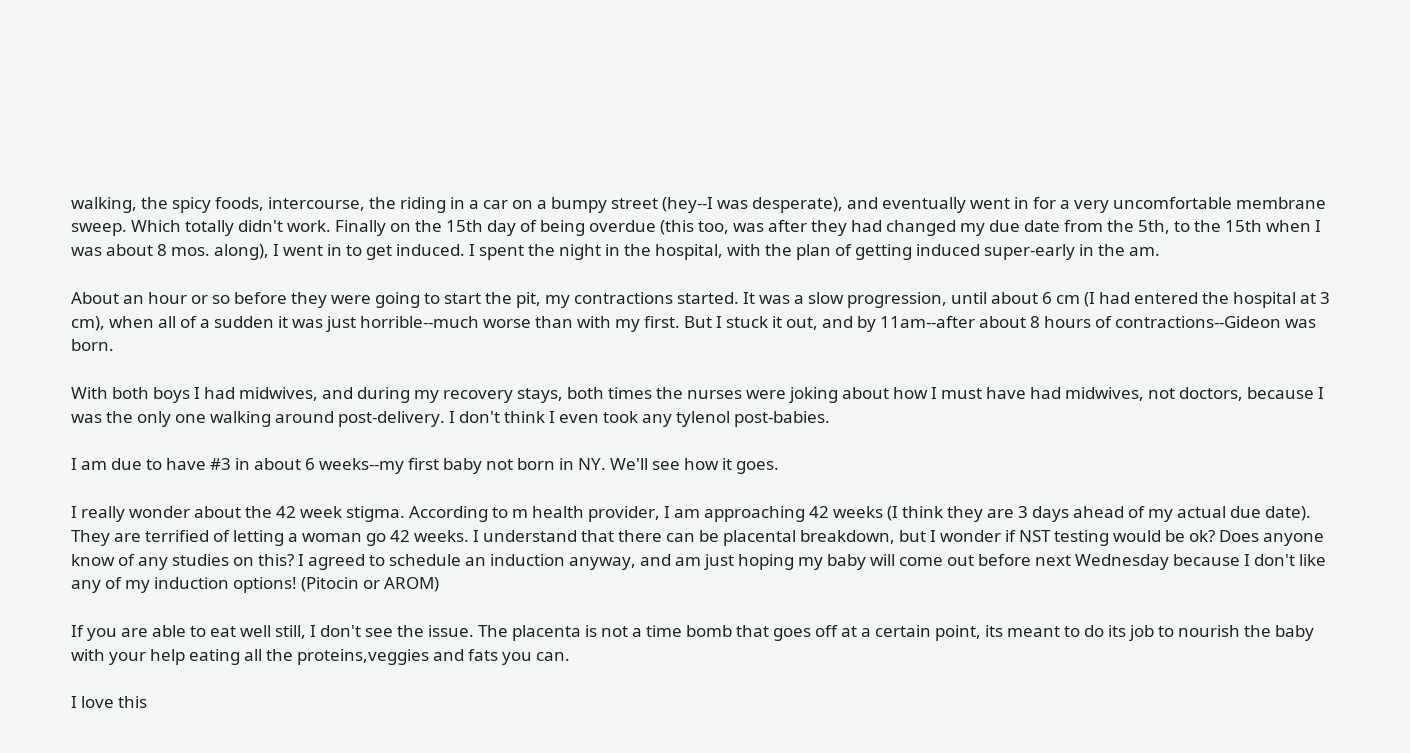walking, the spicy foods, intercourse, the riding in a car on a bumpy street (hey--I was desperate), and eventually went in for a very uncomfortable membrane sweep. Which totally didn't work. Finally on the 15th day of being overdue (this too, was after they had changed my due date from the 5th, to the 15th when I was about 8 mos. along), I went in to get induced. I spent the night in the hospital, with the plan of getting induced super-early in the am.

About an hour or so before they were going to start the pit, my contractions started. It was a slow progression, until about 6 cm (I had entered the hospital at 3 cm), when all of a sudden it was just horrible--much worse than with my first. But I stuck it out, and by 11am--after about 8 hours of contractions--Gideon was born.

With both boys I had midwives, and during my recovery stays, both times the nurses were joking about how I must have had midwives, not doctors, because I was the only one walking around post-delivery. I don't think I even took any tylenol post-babies.

I am due to have #3 in about 6 weeks--my first baby not born in NY. We'll see how it goes.

I really wonder about the 42 week stigma. According to m health provider, I am approaching 42 weeks (I think they are 3 days ahead of my actual due date). They are terrified of letting a woman go 42 weeks. I understand that there can be placental breakdown, but I wonder if NST testing would be ok? Does anyone know of any studies on this? I agreed to schedule an induction anyway, and am just hoping my baby will come out before next Wednesday because I don't like any of my induction options! (Pitocin or AROM)

If you are able to eat well still, I don't see the issue. The placenta is not a time bomb that goes off at a certain point, its meant to do its job to nourish the baby with your help eating all the proteins,veggies and fats you can.

I love this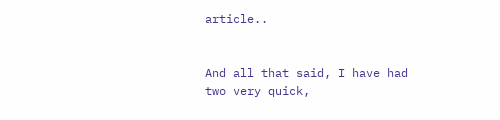article..


And all that said, I have had two very quick,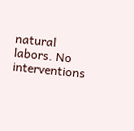natural labors. No interventions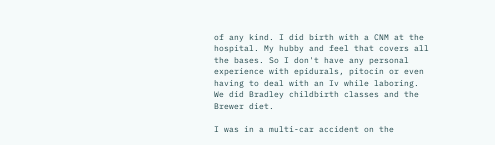of any kind. I did birth with a CNM at the hospital. My hubby and feel that covers all the bases. So I don't have any personal experience with epidurals, pitocin or even having to deal with an Iv while laboring. We did Bradley childbirth classes and the Brewer diet.

I was in a multi-car accident on the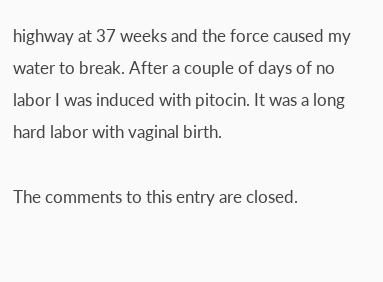highway at 37 weeks and the force caused my water to break. After a couple of days of no labor I was induced with pitocin. It was a long hard labor with vaginal birth.

The comments to this entry are closed.